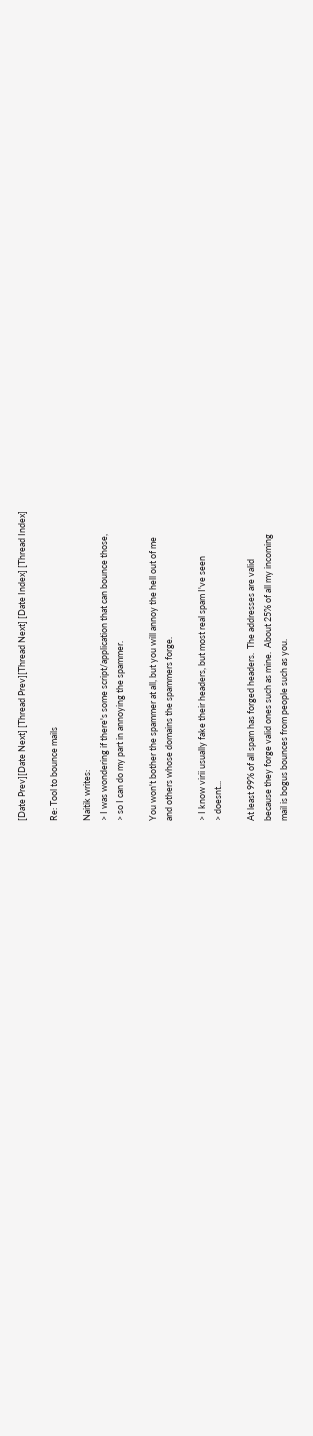[Date Prev][Date Next] [Thread Prev][Thread Next] [Date Index] [Thread Index]

Re: Tool to bounce mails

Naitik writes:
> I was wondering if there's some script/application that can bounce those,
> so I can do my part in annoying the spammer.

You won't bother the spammer at all, but you will annoy the hell out of me
and others whose domains the spammers forge.

> I know virii usually fake their headers, but most real spam I've seen
> doesnt...

At least 99% of all spam has forged headers.  The addresses are valid
because they forge valid ones such as mine.  About 25% of all my incoming
mail is bogus bounces from people such as you.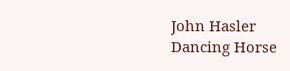John Hasler
Dancing Horse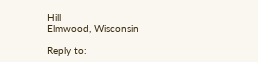Hill
Elmwood, Wisconsin

Reply to: